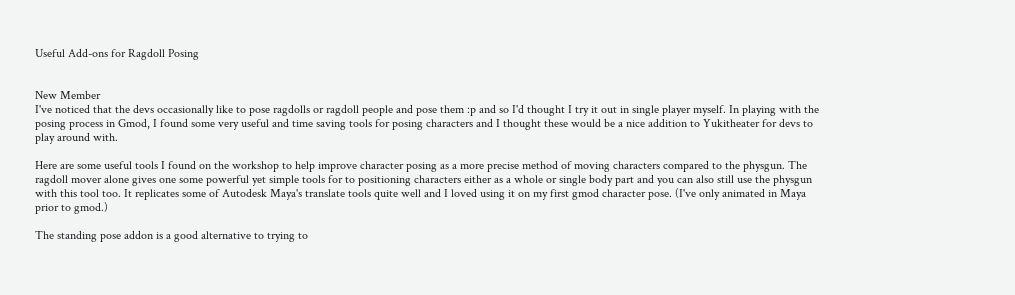Useful Add-ons for Ragdoll Posing


New Member
I've noticed that the devs occasionally like to pose ragdolls or ragdoll people and pose them :p and so I'd thought I try it out in single player myself. In playing with the posing process in Gmod, I found some very useful and time saving tools for posing characters and I thought these would be a nice addition to Yukitheater for devs to play around with.

Here are some useful tools I found on the workshop to help improve character posing as a more precise method of moving characters compared to the physgun. The ragdoll mover alone gives one some powerful yet simple tools for to positioning characters either as a whole or single body part and you can also still use the physgun with this tool too. It replicates some of Autodesk Maya's translate tools quite well and I loved using it on my first gmod character pose. (I've only animated in Maya prior to gmod.)

The standing pose addon is a good alternative to trying to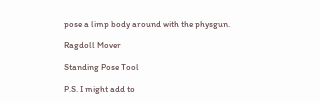pose a limp body around with the physgun.

Ragdoll Mover

Standing Pose Tool

P.S. I might add to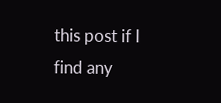this post if I find any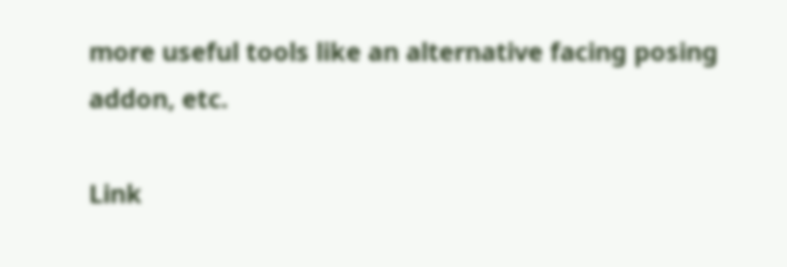more useful tools like an alternative facing posing addon, etc.

Link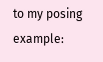to my posing example: